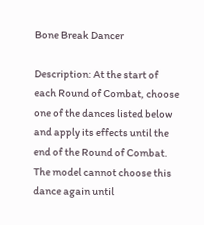Bone Break Dancer

Description: At the start of each Round of Combat, choose one of the dances listed below and apply its effects until the end of the Round of Combat. The model cannot choose this dance again until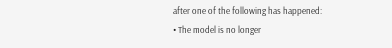after one of the following has happened:
• The model is no longer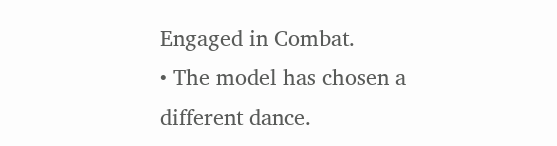Engaged in Combat.
• The model has chosen a different dance.